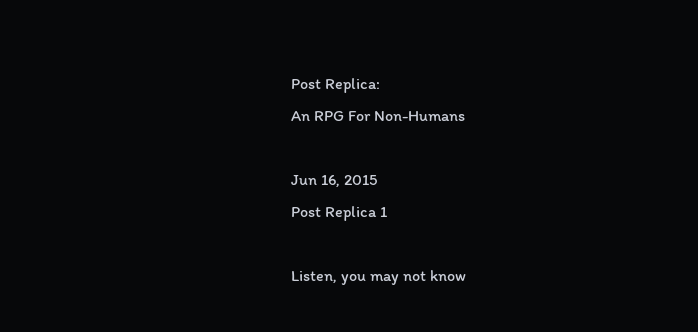Post Replica:
An RPG For Non-Humans

Jun 16, 2015
Post Replica 1

Listen, you may not know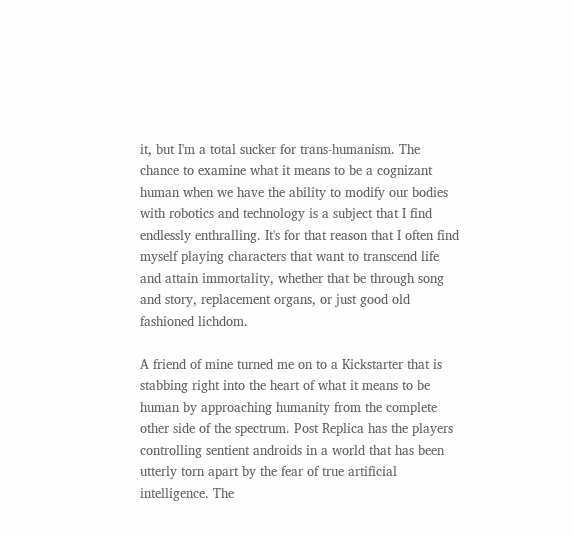it, but I'm a total sucker for trans-humanism. The chance to examine what it means to be a cognizant human when we have the ability to modify our bodies with robotics and technology is a subject that I find endlessly enthralling. It's for that reason that I often find myself playing characters that want to transcend life and attain immortality, whether that be through song and story, replacement organs, or just good old fashioned lichdom.

A friend of mine turned me on to a Kickstarter that is stabbing right into the heart of what it means to be human by approaching humanity from the complete other side of the spectrum. Post Replica has the players controlling sentient androids in a world that has been utterly torn apart by the fear of true artificial intelligence. The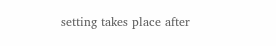setting takes place after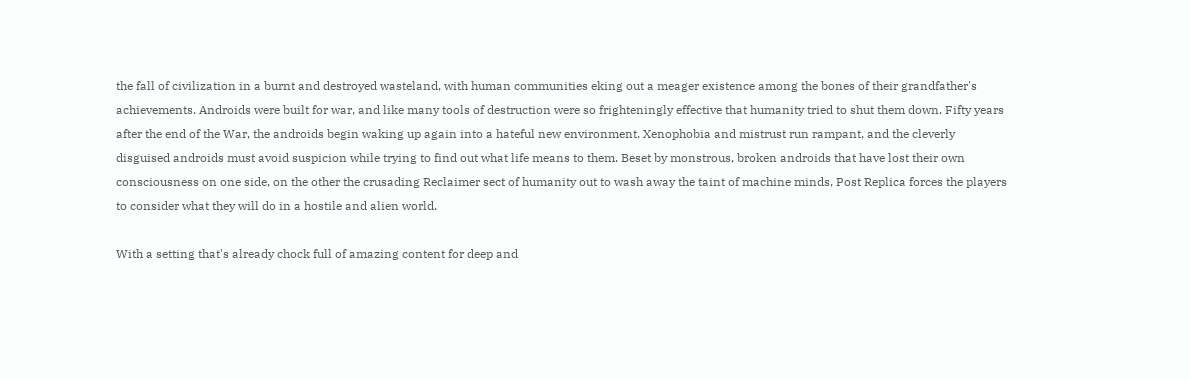the fall of civilization in a burnt and destroyed wasteland, with human communities eking out a meager existence among the bones of their grandfather's achievements. Androids were built for war, and like many tools of destruction were so frighteningly effective that humanity tried to shut them down. Fifty years after the end of the War, the androids begin waking up again into a hateful new environment. Xenophobia and mistrust run rampant, and the cleverly disguised androids must avoid suspicion while trying to find out what life means to them. Beset by monstrous, broken androids that have lost their own consciousness on one side, on the other the crusading Reclaimer sect of humanity out to wash away the taint of machine minds, Post Replica forces the players to consider what they will do in a hostile and alien world.

With a setting that's already chock full of amazing content for deep and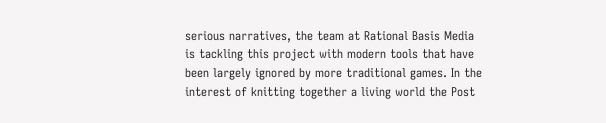serious narratives, the team at Rational Basis Media is tackling this project with modern tools that have been largely ignored by more traditional games. In the interest of knitting together a living world the Post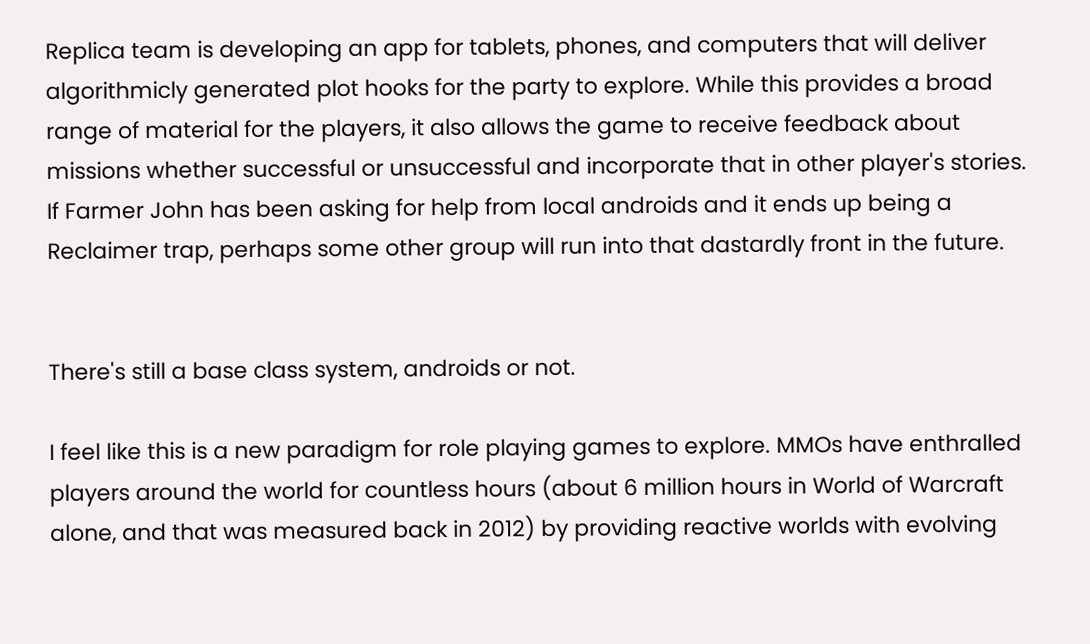Replica team is developing an app for tablets, phones, and computers that will deliver algorithmicly generated plot hooks for the party to explore. While this provides a broad range of material for the players, it also allows the game to receive feedback about missions whether successful or unsuccessful and incorporate that in other player's stories. If Farmer John has been asking for help from local androids and it ends up being a Reclaimer trap, perhaps some other group will run into that dastardly front in the future.


There's still a base class system, androids or not.

I feel like this is a new paradigm for role playing games to explore. MMOs have enthralled players around the world for countless hours (about 6 million hours in World of Warcraft alone, and that was measured back in 2012) by providing reactive worlds with evolving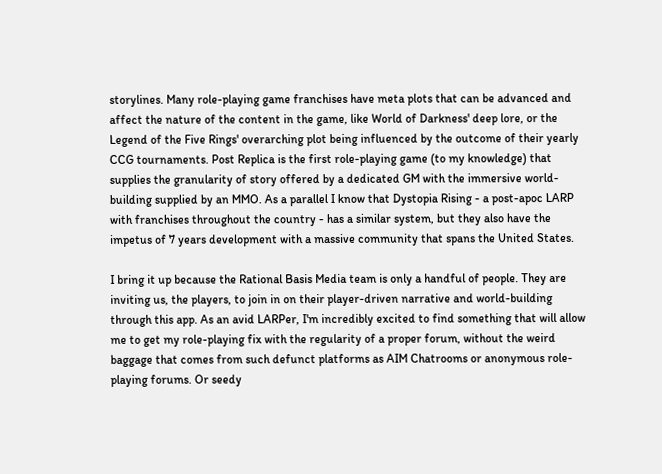storylines. Many role-playing game franchises have meta plots that can be advanced and affect the nature of the content in the game, like World of Darkness' deep lore, or the Legend of the Five Rings' overarching plot being influenced by the outcome of their yearly CCG tournaments. Post Replica is the first role-playing game (to my knowledge) that supplies the granularity of story offered by a dedicated GM with the immersive world-building supplied by an MMO. As a parallel I know that Dystopia Rising - a post-apoc LARP with franchises throughout the country - has a similar system, but they also have the impetus of 7 years development with a massive community that spans the United States.

I bring it up because the Rational Basis Media team is only a handful of people. They are inviting us, the players, to join in on their player-driven narrative and world-building through this app. As an avid LARPer, I'm incredibly excited to find something that will allow me to get my role-playing fix with the regularity of a proper forum, without the weird baggage that comes from such defunct platforms as AIM Chatrooms or anonymous role-playing forums. Or seedy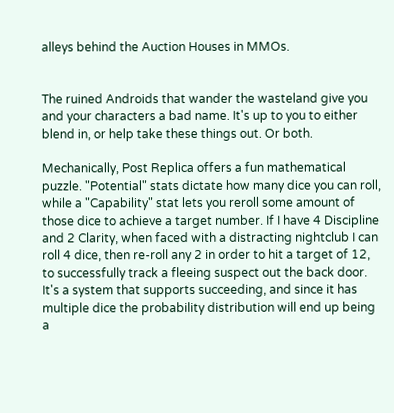alleys behind the Auction Houses in MMOs.


The ruined Androids that wander the wasteland give you and your characters a bad name. It's up to you to either blend in, or help take these things out. Or both.

Mechanically, Post Replica offers a fun mathematical puzzle. "Potential" stats dictate how many dice you can roll, while a "Capability" stat lets you reroll some amount of those dice to achieve a target number. If I have 4 Discipline and 2 Clarity, when faced with a distracting nightclub I can roll 4 dice, then re-roll any 2 in order to hit a target of 12, to successfully track a fleeing suspect out the back door. It's a system that supports succeeding, and since it has multiple dice the probability distribution will end up being a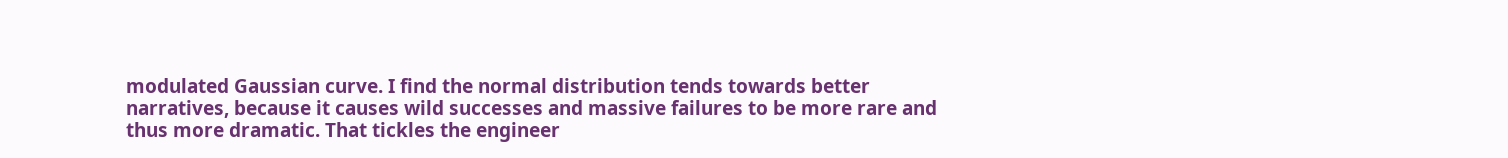modulated Gaussian curve. I find the normal distribution tends towards better narratives, because it causes wild successes and massive failures to be more rare and thus more dramatic. That tickles the engineer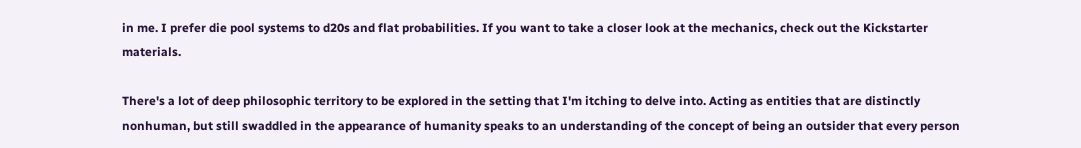in me. I prefer die pool systems to d20s and flat probabilities. If you want to take a closer look at the mechanics, check out the Kickstarter materials.

There's a lot of deep philosophic territory to be explored in the setting that I'm itching to delve into. Acting as entities that are distinctly nonhuman, but still swaddled in the appearance of humanity speaks to an understanding of the concept of being an outsider that every person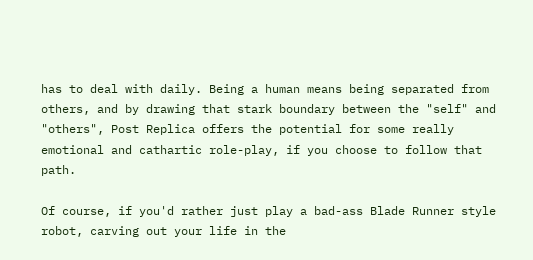has to deal with daily. Being a human means being separated from others, and by drawing that stark boundary between the "self" and "others", Post Replica offers the potential for some really emotional and cathartic role-play, if you choose to follow that path.

Of course, if you'd rather just play a bad-ass Blade Runner style robot, carving out your life in the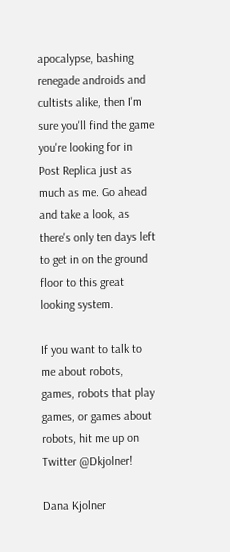apocalypse, bashing renegade androids and cultists alike, then I'm sure you'll find the game you're looking for in Post Replica just as much as me. Go ahead and take a look, as there's only ten days left to get in on the ground floor to this great looking system.

If you want to talk to me about robots, games, robots that play games, or games about robots, hit me up on Twitter @Dkjolner!

Dana Kjolner